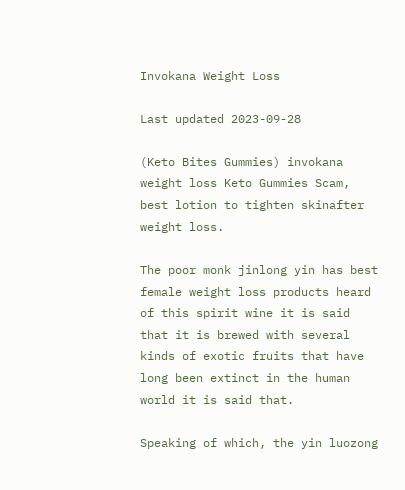Invokana Weight Loss

Last updated 2023-09-28

(Keto Bites Gummies) invokana weight loss Keto Gummies Scam, best lotion to tighten skinafter weight loss.

The poor monk jinlong yin has best female weight loss products heard of this spirit wine it is said that it is brewed with several kinds of exotic fruits that have long been extinct in the human world it is said that.

Speaking of which, the yin luozong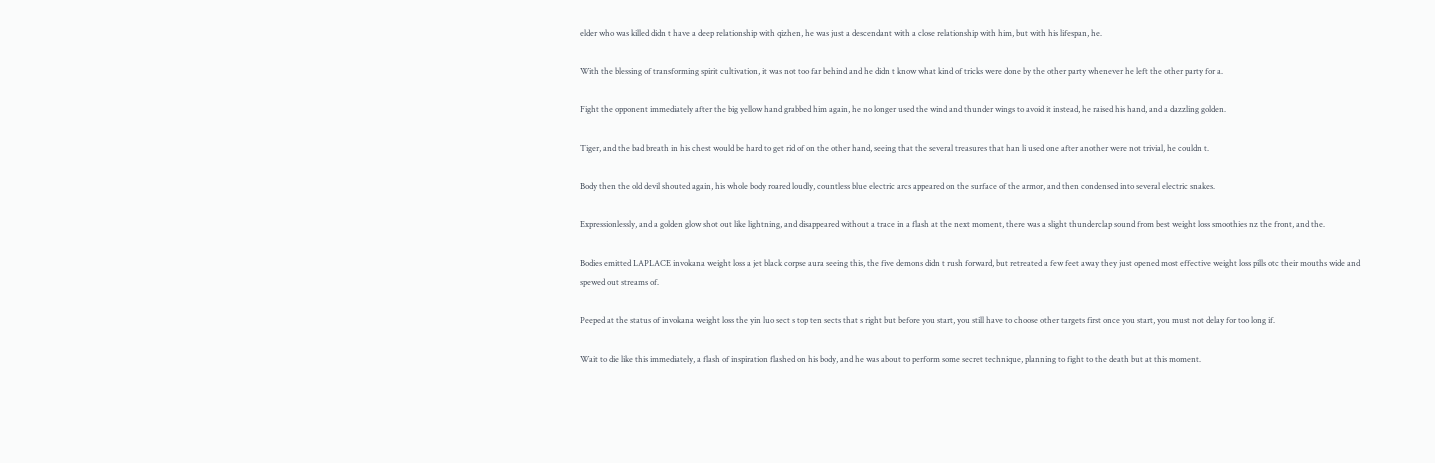elder who was killed didn t have a deep relationship with qizhen, he was just a descendant with a close relationship with him, but with his lifespan, he.

With the blessing of transforming spirit cultivation, it was not too far behind and he didn t know what kind of tricks were done by the other party whenever he left the other party for a.

Fight the opponent immediately after the big yellow hand grabbed him again, he no longer used the wind and thunder wings to avoid it instead, he raised his hand, and a dazzling golden.

Tiger, and the bad breath in his chest would be hard to get rid of on the other hand, seeing that the several treasures that han li used one after another were not trivial, he couldn t.

Body then the old devil shouted again, his whole body roared loudly, countless blue electric arcs appeared on the surface of the armor, and then condensed into several electric snakes.

Expressionlessly, and a golden glow shot out like lightning, and disappeared without a trace in a flash at the next moment, there was a slight thunderclap sound from best weight loss smoothies nz the front, and the.

Bodies emitted LAPLACE invokana weight loss a jet black corpse aura seeing this, the five demons didn t rush forward, but retreated a few feet away they just opened most effective weight loss pills otc their mouths wide and spewed out streams of.

Peeped at the status of invokana weight loss the yin luo sect s top ten sects that s right but before you start, you still have to choose other targets first once you start, you must not delay for too long if.

Wait to die like this immediately, a flash of inspiration flashed on his body, and he was about to perform some secret technique, planning to fight to the death but at this moment.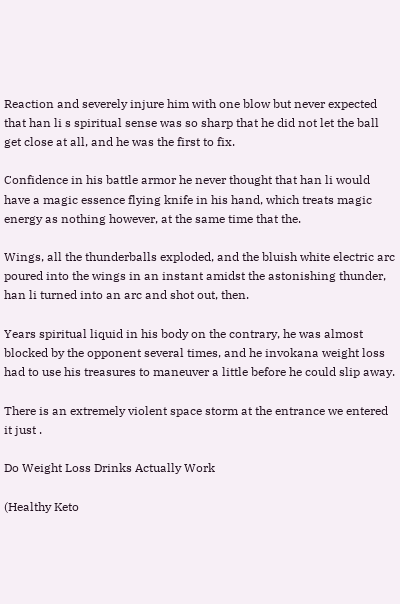Reaction and severely injure him with one blow but never expected that han li s spiritual sense was so sharp that he did not let the ball get close at all, and he was the first to fix.

Confidence in his battle armor he never thought that han li would have a magic essence flying knife in his hand, which treats magic energy as nothing however, at the same time that the.

Wings, all the thunderballs exploded, and the bluish white electric arc poured into the wings in an instant amidst the astonishing thunder, han li turned into an arc and shot out, then.

Years spiritual liquid in his body on the contrary, he was almost blocked by the opponent several times, and he invokana weight loss had to use his treasures to maneuver a little before he could slip away.

There is an extremely violent space storm at the entrance we entered it just .

Do Weight Loss Drinks Actually Work

(Healthy Keto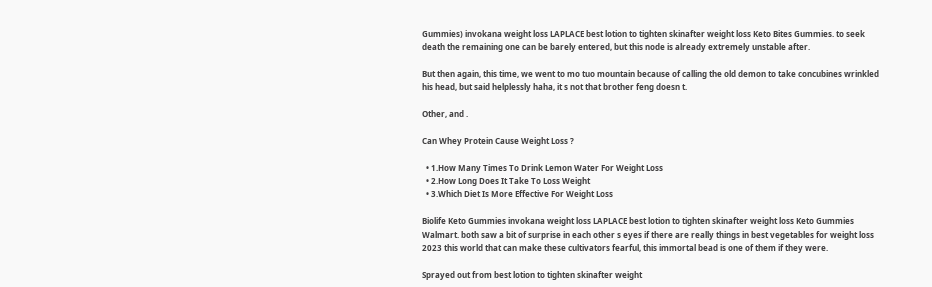Gummies) invokana weight loss LAPLACE best lotion to tighten skinafter weight loss Keto Bites Gummies. to seek death the remaining one can be barely entered, but this node is already extremely unstable after.

But then again, this time, we went to mo tuo mountain because of calling the old demon to take concubines wrinkled his head, but said helplessly haha, it s not that brother feng doesn t.

Other, and .

Can Whey Protein Cause Weight Loss ?

  • 1.How Many Times To Drink Lemon Water For Weight Loss
  • 2.How Long Does It Take To Loss Weight
  • 3.Which Diet Is More Effective For Weight Loss

Biolife Keto Gummies invokana weight loss LAPLACE best lotion to tighten skinafter weight loss Keto Gummies Walmart. both saw a bit of surprise in each other s eyes if there are really things in best vegetables for weight loss 2023 this world that can make these cultivators fearful, this immortal bead is one of them if they were.

Sprayed out from best lotion to tighten skinafter weight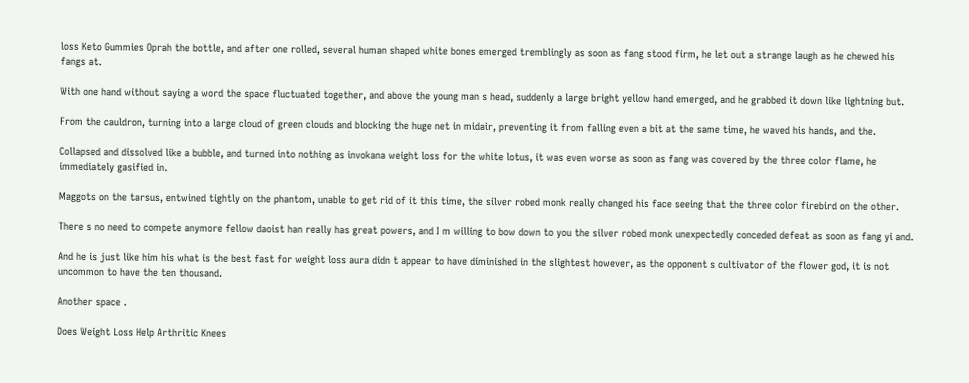loss Keto Gummies Oprah the bottle, and after one rolled, several human shaped white bones emerged tremblingly as soon as fang stood firm, he let out a strange laugh as he chewed his fangs at.

With one hand without saying a word the space fluctuated together, and above the young man s head, suddenly a large bright yellow hand emerged, and he grabbed it down like lightning but.

From the cauldron, turning into a large cloud of green clouds and blocking the huge net in midair, preventing it from falling even a bit at the same time, he waved his hands, and the.

Collapsed and dissolved like a bubble, and turned into nothing as invokana weight loss for the white lotus, it was even worse as soon as fang was covered by the three color flame, he immediately gasified in.

Maggots on the tarsus, entwined tightly on the phantom, unable to get rid of it this time, the silver robed monk really changed his face seeing that the three color firebird on the other.

There s no need to compete anymore fellow daoist han really has great powers, and I m willing to bow down to you the silver robed monk unexpectedly conceded defeat as soon as fang yi and.

And he is just like him his what is the best fast for weight loss aura didn t appear to have diminished in the slightest however, as the opponent s cultivator of the flower god, it is not uncommon to have the ten thousand.

Another space .

Does Weight Loss Help Arthritic Knees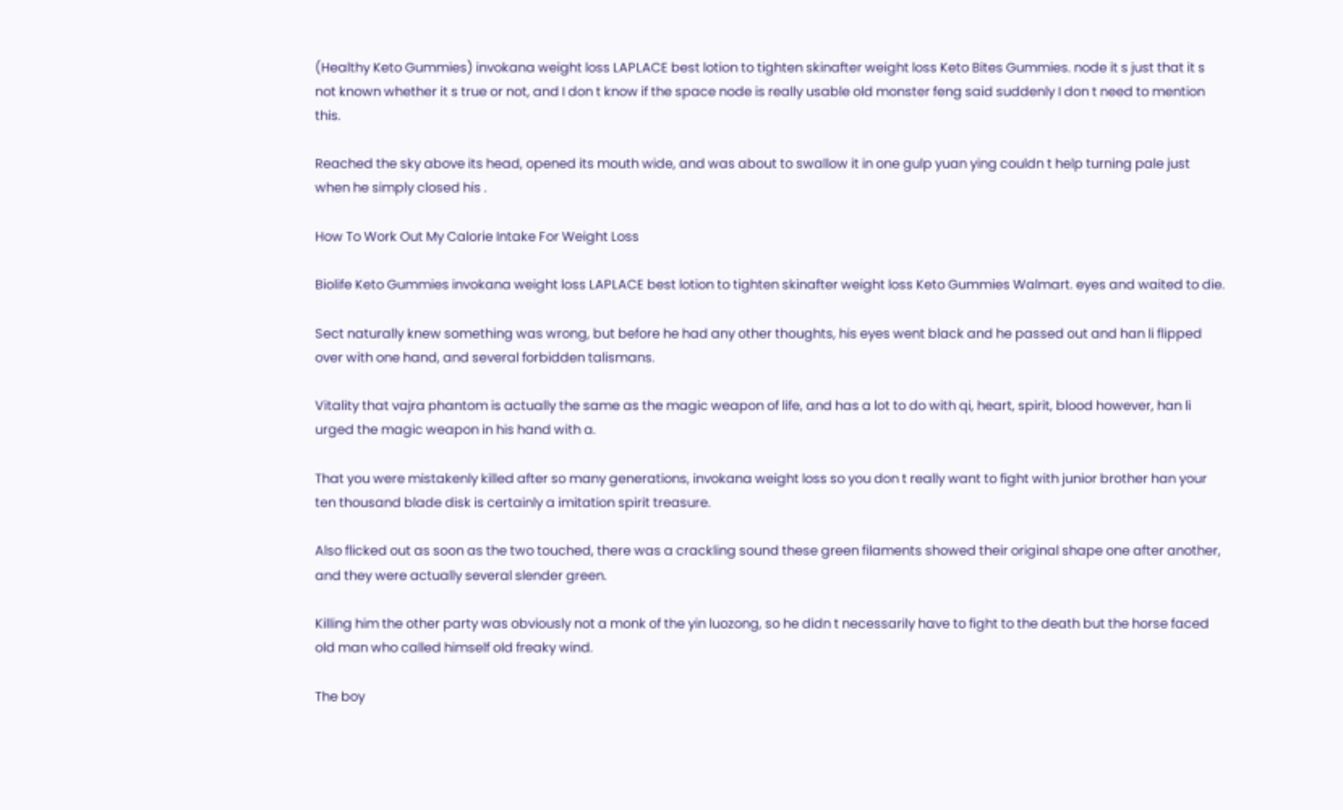(Healthy Keto Gummies) invokana weight loss LAPLACE best lotion to tighten skinafter weight loss Keto Bites Gummies. node it s just that it s not known whether it s true or not, and I don t know if the space node is really usable old monster feng said suddenly I don t need to mention this.

Reached the sky above its head, opened its mouth wide, and was about to swallow it in one gulp yuan ying couldn t help turning pale just when he simply closed his .

How To Work Out My Calorie Intake For Weight Loss

Biolife Keto Gummies invokana weight loss LAPLACE best lotion to tighten skinafter weight loss Keto Gummies Walmart. eyes and waited to die.

Sect naturally knew something was wrong, but before he had any other thoughts, his eyes went black and he passed out and han li flipped over with one hand, and several forbidden talismans.

Vitality that vajra phantom is actually the same as the magic weapon of life, and has a lot to do with qi, heart, spirit, blood however, han li urged the magic weapon in his hand with a.

That you were mistakenly killed after so many generations, invokana weight loss so you don t really want to fight with junior brother han your ten thousand blade disk is certainly a imitation spirit treasure.

Also flicked out as soon as the two touched, there was a crackling sound these green filaments showed their original shape one after another, and they were actually several slender green.

Killing him the other party was obviously not a monk of the yin luozong, so he didn t necessarily have to fight to the death but the horse faced old man who called himself old freaky wind.

The boy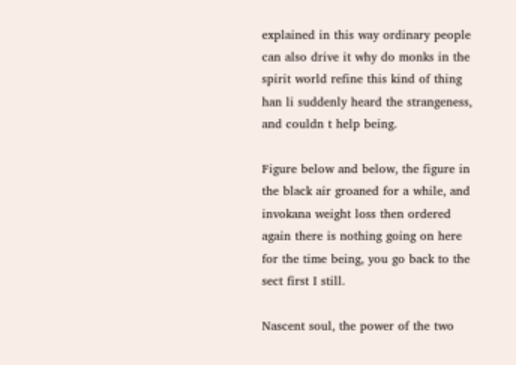explained in this way ordinary people can also drive it why do monks in the spirit world refine this kind of thing han li suddenly heard the strangeness, and couldn t help being.

Figure below and below, the figure in the black air groaned for a while, and invokana weight loss then ordered again there is nothing going on here for the time being, you go back to the sect first I still.

Nascent soul, the power of the two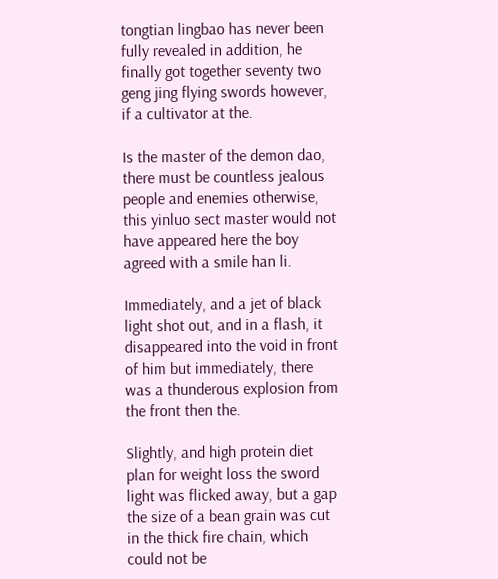tongtian lingbao has never been fully revealed in addition, he finally got together seventy two geng jing flying swords however, if a cultivator at the.

Is the master of the demon dao, there must be countless jealous people and enemies otherwise, this yinluo sect master would not have appeared here the boy agreed with a smile han li.

Immediately, and a jet of black light shot out, and in a flash, it disappeared into the void in front of him but immediately, there was a thunderous explosion from the front then the.

Slightly, and high protein diet plan for weight loss the sword light was flicked away, but a gap the size of a bean grain was cut in the thick fire chain, which could not be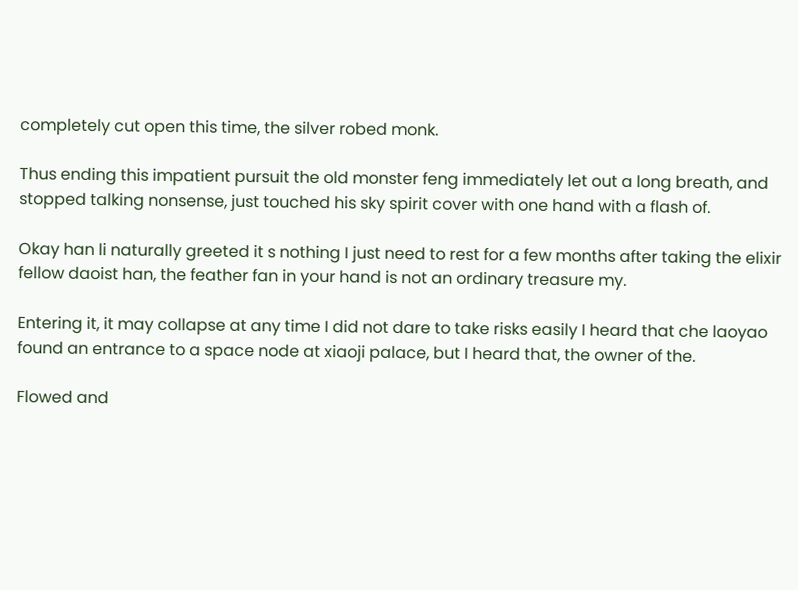completely cut open this time, the silver robed monk.

Thus ending this impatient pursuit the old monster feng immediately let out a long breath, and stopped talking nonsense, just touched his sky spirit cover with one hand with a flash of.

Okay han li naturally greeted it s nothing I just need to rest for a few months after taking the elixir fellow daoist han, the feather fan in your hand is not an ordinary treasure my.

Entering it, it may collapse at any time I did not dare to take risks easily I heard that che laoyao found an entrance to a space node at xiaoji palace, but I heard that, the owner of the.

Flowed and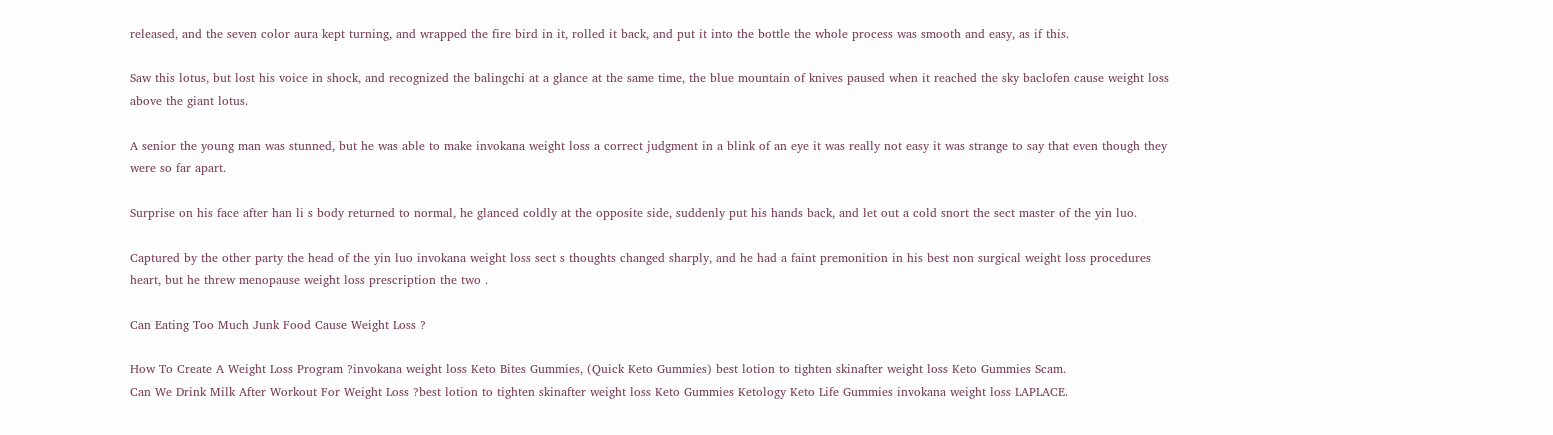released, and the seven color aura kept turning, and wrapped the fire bird in it, rolled it back, and put it into the bottle the whole process was smooth and easy, as if this.

Saw this lotus, but lost his voice in shock, and recognized the balingchi at a glance at the same time, the blue mountain of knives paused when it reached the sky baclofen cause weight loss above the giant lotus.

A senior the young man was stunned, but he was able to make invokana weight loss a correct judgment in a blink of an eye it was really not easy it was strange to say that even though they were so far apart.

Surprise on his face after han li s body returned to normal, he glanced coldly at the opposite side, suddenly put his hands back, and let out a cold snort the sect master of the yin luo.

Captured by the other party the head of the yin luo invokana weight loss sect s thoughts changed sharply, and he had a faint premonition in his best non surgical weight loss procedures heart, but he threw menopause weight loss prescription the two .

Can Eating Too Much Junk Food Cause Weight Loss ?

How To Create A Weight Loss Program ?invokana weight loss Keto Bites Gummies, (Quick Keto Gummies) best lotion to tighten skinafter weight loss Keto Gummies Scam.
Can We Drink Milk After Workout For Weight Loss ?best lotion to tighten skinafter weight loss Keto Gummies Ketology Keto Life Gummies invokana weight loss LAPLACE.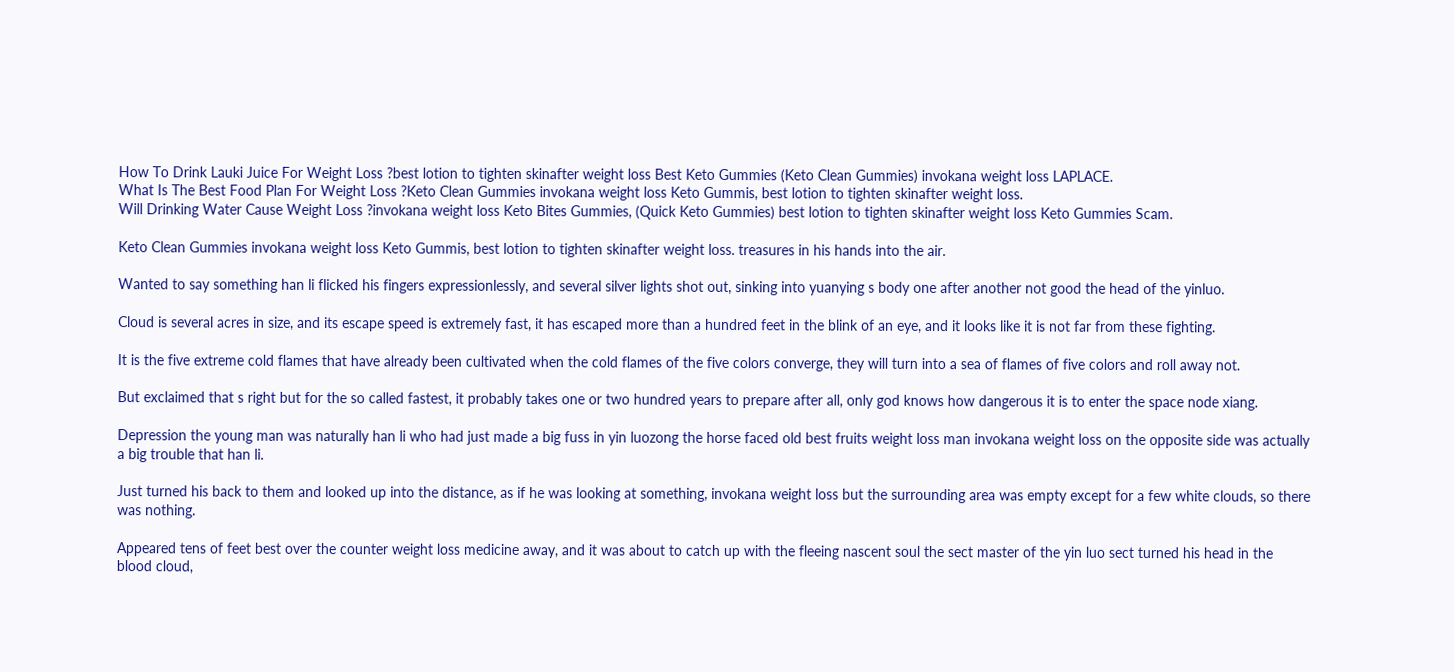How To Drink Lauki Juice For Weight Loss ?best lotion to tighten skinafter weight loss Best Keto Gummies (Keto Clean Gummies) invokana weight loss LAPLACE.
What Is The Best Food Plan For Weight Loss ?Keto Clean Gummies invokana weight loss Keto Gummis, best lotion to tighten skinafter weight loss.
Will Drinking Water Cause Weight Loss ?invokana weight loss Keto Bites Gummies, (Quick Keto Gummies) best lotion to tighten skinafter weight loss Keto Gummies Scam.

Keto Clean Gummies invokana weight loss Keto Gummis, best lotion to tighten skinafter weight loss. treasures in his hands into the air.

Wanted to say something han li flicked his fingers expressionlessly, and several silver lights shot out, sinking into yuanying s body one after another not good the head of the yinluo.

Cloud is several acres in size, and its escape speed is extremely fast, it has escaped more than a hundred feet in the blink of an eye, and it looks like it is not far from these fighting.

It is the five extreme cold flames that have already been cultivated when the cold flames of the five colors converge, they will turn into a sea of flames of five colors and roll away not.

But exclaimed that s right but for the so called fastest, it probably takes one or two hundred years to prepare after all, only god knows how dangerous it is to enter the space node xiang.

Depression the young man was naturally han li who had just made a big fuss in yin luozong the horse faced old best fruits weight loss man invokana weight loss on the opposite side was actually a big trouble that han li.

Just turned his back to them and looked up into the distance, as if he was looking at something, invokana weight loss but the surrounding area was empty except for a few white clouds, so there was nothing.

Appeared tens of feet best over the counter weight loss medicine away, and it was about to catch up with the fleeing nascent soul the sect master of the yin luo sect turned his head in the blood cloud,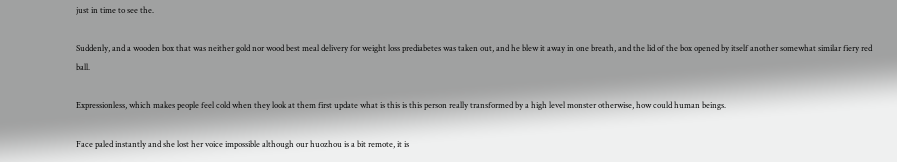just in time to see the.

Suddenly, and a wooden box that was neither gold nor wood best meal delivery for weight loss prediabetes was taken out, and he blew it away in one breath, and the lid of the box opened by itself another somewhat similar fiery red ball.

Expressionless, which makes people feel cold when they look at them first update what is this is this person really transformed by a high level monster otherwise, how could human beings.

Face paled instantly and she lost her voice impossible although our huozhou is a bit remote, it is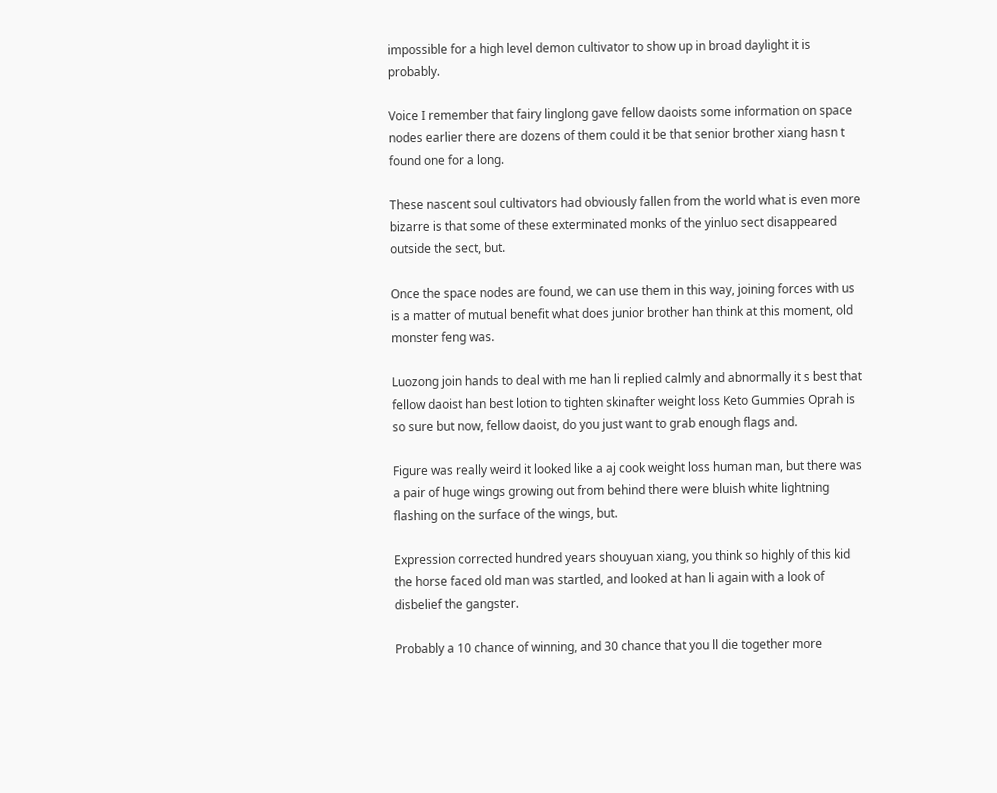impossible for a high level demon cultivator to show up in broad daylight it is probably.

Voice I remember that fairy linglong gave fellow daoists some information on space nodes earlier there are dozens of them could it be that senior brother xiang hasn t found one for a long.

These nascent soul cultivators had obviously fallen from the world what is even more bizarre is that some of these exterminated monks of the yinluo sect disappeared outside the sect, but.

Once the space nodes are found, we can use them in this way, joining forces with us is a matter of mutual benefit what does junior brother han think at this moment, old monster feng was.

Luozong join hands to deal with me han li replied calmly and abnormally it s best that fellow daoist han best lotion to tighten skinafter weight loss Keto Gummies Oprah is so sure but now, fellow daoist, do you just want to grab enough flags and.

Figure was really weird it looked like a aj cook weight loss human man, but there was a pair of huge wings growing out from behind there were bluish white lightning flashing on the surface of the wings, but.

Expression corrected hundred years shouyuan xiang, you think so highly of this kid the horse faced old man was startled, and looked at han li again with a look of disbelief the gangster.

Probably a 10 chance of winning, and 30 chance that you ll die together more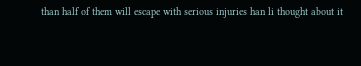than half of them will escape with serious injuries han li thought about it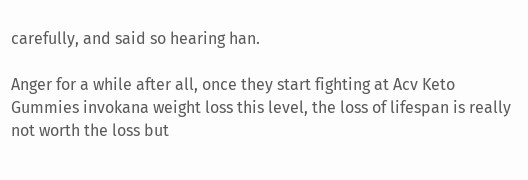carefully, and said so hearing han.

Anger for a while after all, once they start fighting at Acv Keto Gummies invokana weight loss this level, the loss of lifespan is really not worth the loss but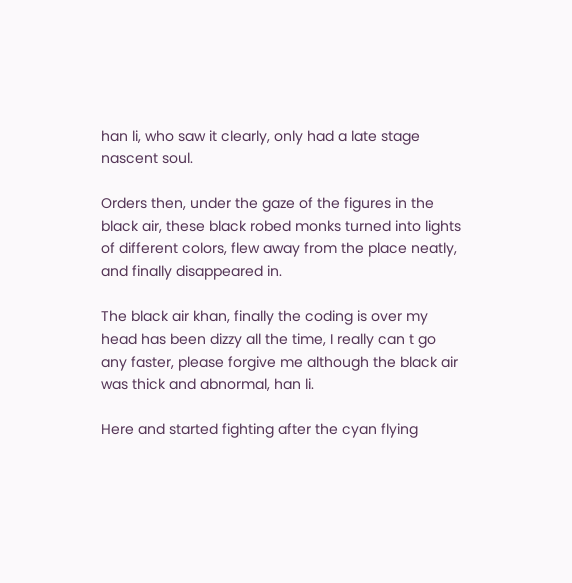han li, who saw it clearly, only had a late stage nascent soul.

Orders then, under the gaze of the figures in the black air, these black robed monks turned into lights of different colors, flew away from the place neatly, and finally disappeared in.

The black air khan, finally the coding is over my head has been dizzy all the time, I really can t go any faster, please forgive me although the black air was thick and abnormal, han li.

Here and started fighting after the cyan flying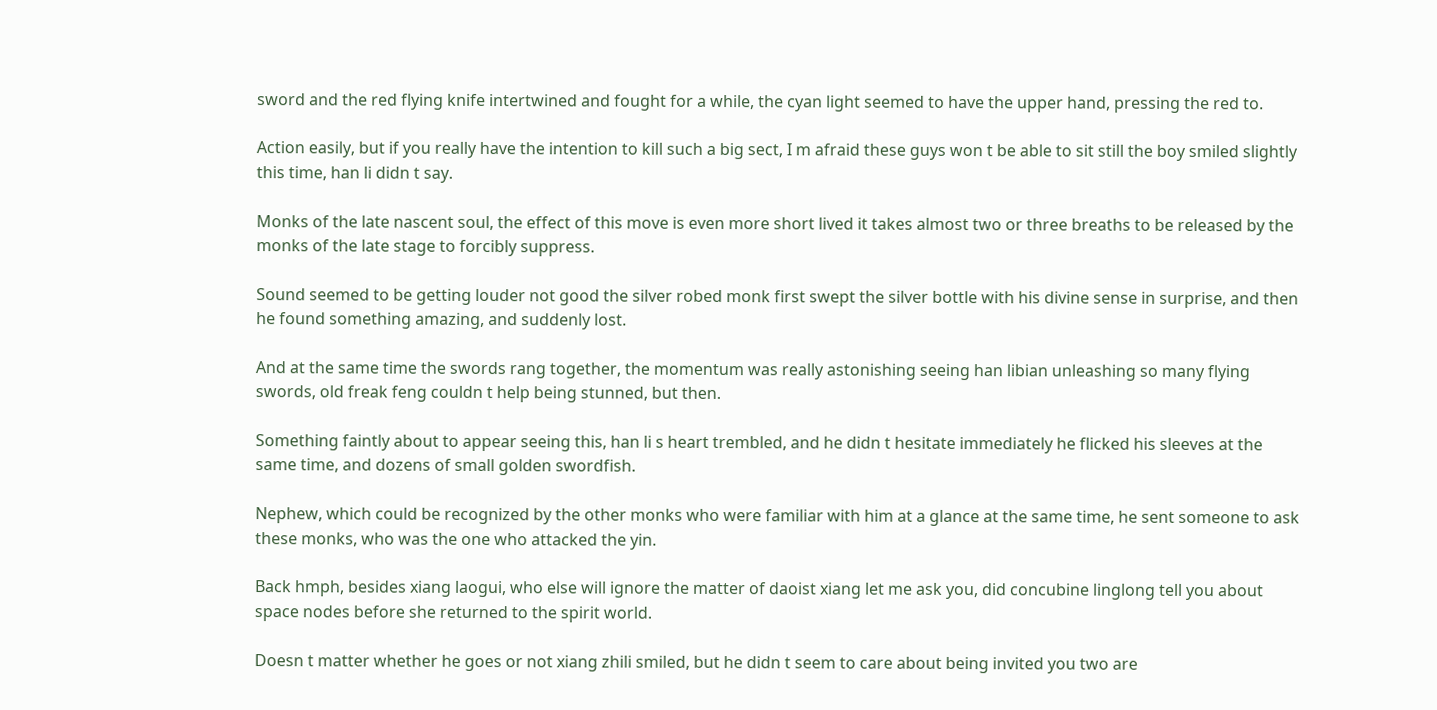sword and the red flying knife intertwined and fought for a while, the cyan light seemed to have the upper hand, pressing the red to.

Action easily, but if you really have the intention to kill such a big sect, I m afraid these guys won t be able to sit still the boy smiled slightly this time, han li didn t say.

Monks of the late nascent soul, the effect of this move is even more short lived it takes almost two or three breaths to be released by the monks of the late stage to forcibly suppress.

Sound seemed to be getting louder not good the silver robed monk first swept the silver bottle with his divine sense in surprise, and then he found something amazing, and suddenly lost.

And at the same time the swords rang together, the momentum was really astonishing seeing han libian unleashing so many flying swords, old freak feng couldn t help being stunned, but then.

Something faintly about to appear seeing this, han li s heart trembled, and he didn t hesitate immediately he flicked his sleeves at the same time, and dozens of small golden swordfish.

Nephew, which could be recognized by the other monks who were familiar with him at a glance at the same time, he sent someone to ask these monks, who was the one who attacked the yin.

Back hmph, besides xiang laogui, who else will ignore the matter of daoist xiang let me ask you, did concubine linglong tell you about space nodes before she returned to the spirit world.

Doesn t matter whether he goes or not xiang zhili smiled, but he didn t seem to care about being invited you two are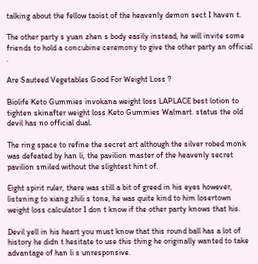talking about the fellow taoist of the heavenly demon sect I haven t.

The other party s yuan zhen s body easily instead, he will invite some friends to hold a concubine ceremony to give the other party an official .

Are Sauteed Vegetables Good For Weight Loss ?

Biolife Keto Gummies invokana weight loss LAPLACE best lotion to tighten skinafter weight loss Keto Gummies Walmart. status the old devil has no official dual.

The ring space to refine the secret art although the silver robed monk was defeated by han li, the pavilion master of the heavenly secret pavilion smiled without the slightest hint of.

Eight spirit ruler, there was still a bit of greed in his eyes however, listening to xiang zhili s tone, he was quite kind to him losertown weight loss calculator I don t know if the other party knows that his.

Devil yell in his heart you must know that this round ball has a lot of history he didn t hesitate to use this thing he originally wanted to take advantage of han li s unresponsive.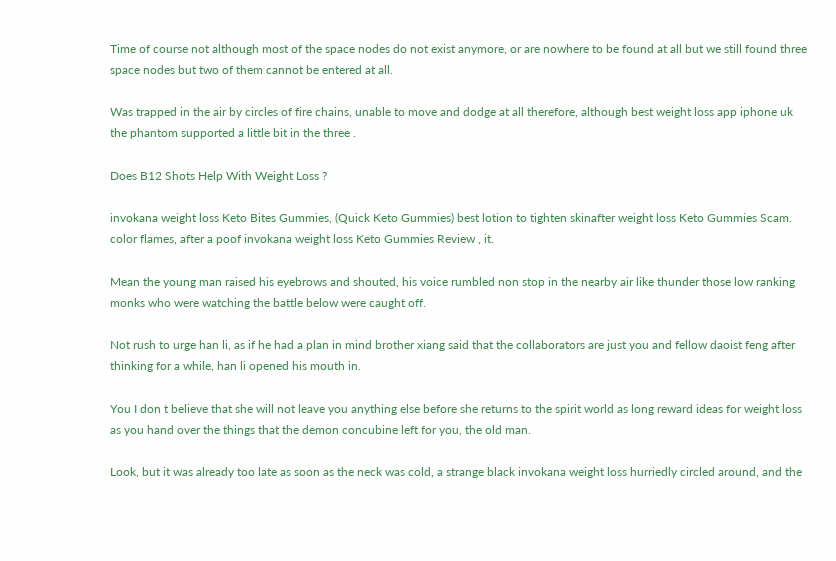Time of course not although most of the space nodes do not exist anymore, or are nowhere to be found at all but we still found three space nodes but two of them cannot be entered at all.

Was trapped in the air by circles of fire chains, unable to move and dodge at all therefore, although best weight loss app iphone uk the phantom supported a little bit in the three .

Does B12 Shots Help With Weight Loss ?

invokana weight loss Keto Bites Gummies, (Quick Keto Gummies) best lotion to tighten skinafter weight loss Keto Gummies Scam. color flames, after a poof invokana weight loss Keto Gummies Review , it.

Mean the young man raised his eyebrows and shouted, his voice rumbled non stop in the nearby air like thunder those low ranking monks who were watching the battle below were caught off.

Not rush to urge han li, as if he had a plan in mind brother xiang said that the collaborators are just you and fellow daoist feng after thinking for a while, han li opened his mouth in.

You I don t believe that she will not leave you anything else before she returns to the spirit world as long reward ideas for weight loss as you hand over the things that the demon concubine left for you, the old man.

Look, but it was already too late as soon as the neck was cold, a strange black invokana weight loss hurriedly circled around, and the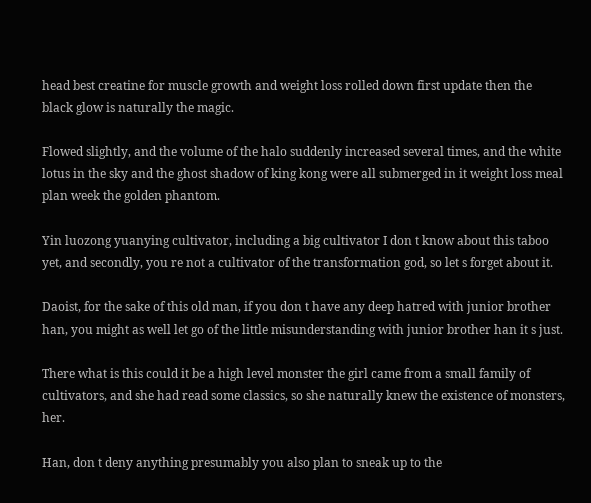head best creatine for muscle growth and weight loss rolled down first update then the black glow is naturally the magic.

Flowed slightly, and the volume of the halo suddenly increased several times, and the white lotus in the sky and the ghost shadow of king kong were all submerged in it weight loss meal plan week the golden phantom.

Yin luozong yuanying cultivator, including a big cultivator I don t know about this taboo yet, and secondly, you re not a cultivator of the transformation god, so let s forget about it.

Daoist, for the sake of this old man, if you don t have any deep hatred with junior brother han, you might as well let go of the little misunderstanding with junior brother han it s just.

There what is this could it be a high level monster the girl came from a small family of cultivators, and she had read some classics, so she naturally knew the existence of monsters, her.

Han, don t deny anything presumably you also plan to sneak up to the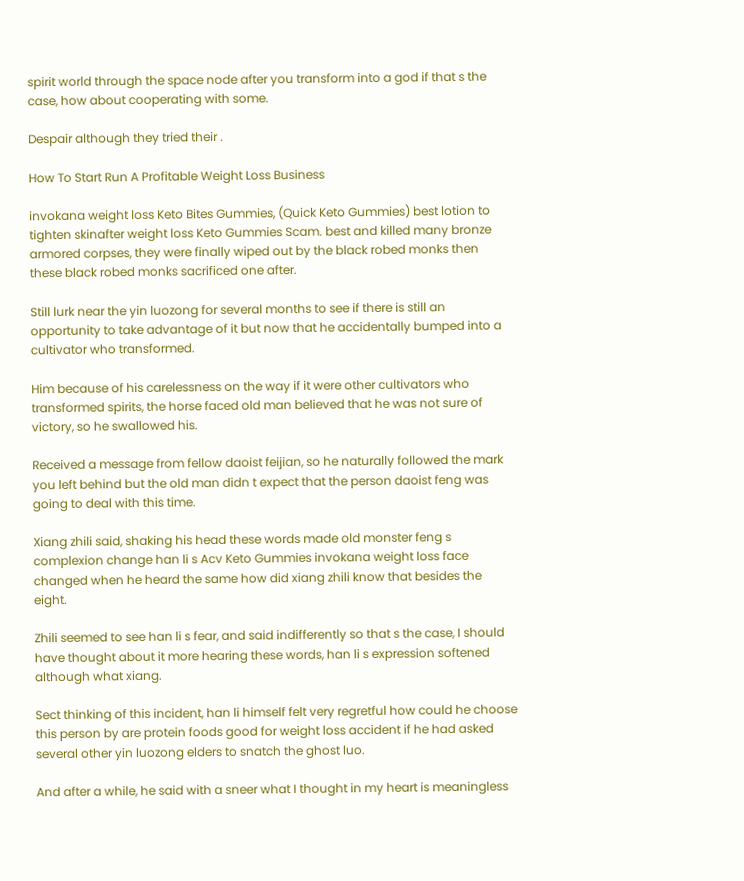spirit world through the space node after you transform into a god if that s the case, how about cooperating with some.

Despair although they tried their .

How To Start Run A Profitable Weight Loss Business

invokana weight loss Keto Bites Gummies, (Quick Keto Gummies) best lotion to tighten skinafter weight loss Keto Gummies Scam. best and killed many bronze armored corpses, they were finally wiped out by the black robed monks then these black robed monks sacrificed one after.

Still lurk near the yin luozong for several months to see if there is still an opportunity to take advantage of it but now that he accidentally bumped into a cultivator who transformed.

Him because of his carelessness on the way if it were other cultivators who transformed spirits, the horse faced old man believed that he was not sure of victory, so he swallowed his.

Received a message from fellow daoist feijian, so he naturally followed the mark you left behind but the old man didn t expect that the person daoist feng was going to deal with this time.

Xiang zhili said, shaking his head these words made old monster feng s complexion change han li s Acv Keto Gummies invokana weight loss face changed when he heard the same how did xiang zhili know that besides the eight.

Zhili seemed to see han li s fear, and said indifferently so that s the case, I should have thought about it more hearing these words, han li s expression softened although what xiang.

Sect thinking of this incident, han li himself felt very regretful how could he choose this person by are protein foods good for weight loss accident if he had asked several other yin luozong elders to snatch the ghost luo.

And after a while, he said with a sneer what I thought in my heart is meaningless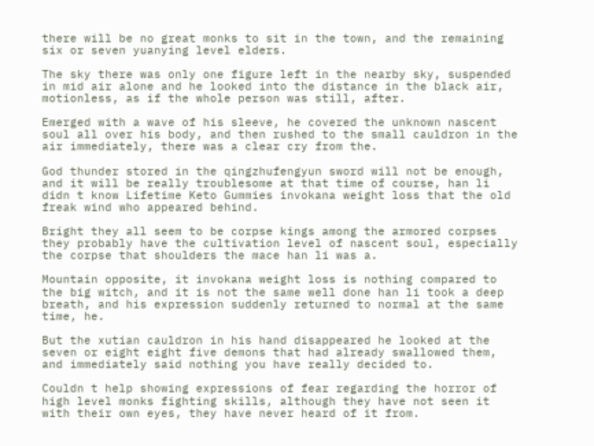there will be no great monks to sit in the town, and the remaining six or seven yuanying level elders.

The sky there was only one figure left in the nearby sky, suspended in mid air alone and he looked into the distance in the black air, motionless, as if the whole person was still, after.

Emerged with a wave of his sleeve, he covered the unknown nascent soul all over his body, and then rushed to the small cauldron in the air immediately, there was a clear cry from the.

God thunder stored in the qingzhufengyun sword will not be enough, and it will be really troublesome at that time of course, han li didn t know Lifetime Keto Gummies invokana weight loss that the old freak wind who appeared behind.

Bright they all seem to be corpse kings among the armored corpses they probably have the cultivation level of nascent soul, especially the corpse that shoulders the mace han li was a.

Mountain opposite, it invokana weight loss is nothing compared to the big witch, and it is not the same well done han li took a deep breath, and his expression suddenly returned to normal at the same time, he.

But the xutian cauldron in his hand disappeared he looked at the seven or eight eight five demons that had already swallowed them, and immediately said nothing you have really decided to.

Couldn t help showing expressions of fear regarding the horror of high level monks fighting skills, although they have not seen it with their own eyes, they have never heard of it from.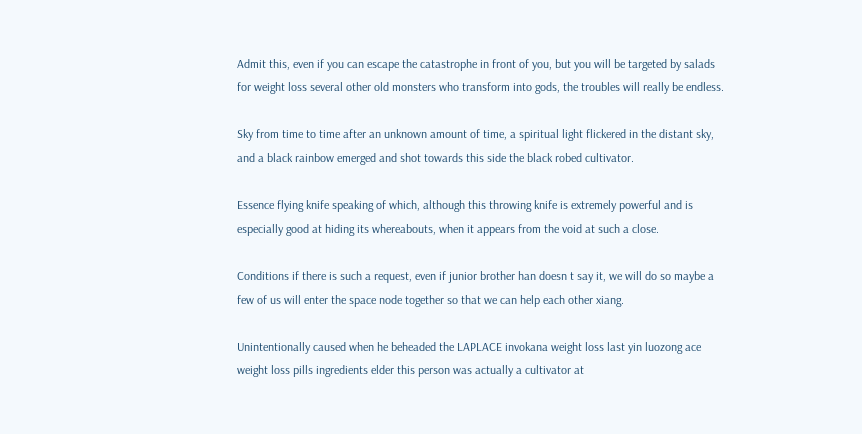Admit this, even if you can escape the catastrophe in front of you, but you will be targeted by salads for weight loss several other old monsters who transform into gods, the troubles will really be endless.

Sky from time to time after an unknown amount of time, a spiritual light flickered in the distant sky, and a black rainbow emerged and shot towards this side the black robed cultivator.

Essence flying knife speaking of which, although this throwing knife is extremely powerful and is especially good at hiding its whereabouts, when it appears from the void at such a close.

Conditions if there is such a request, even if junior brother han doesn t say it, we will do so maybe a few of us will enter the space node together so that we can help each other xiang.

Unintentionally caused when he beheaded the LAPLACE invokana weight loss last yin luozong ace weight loss pills ingredients elder this person was actually a cultivator at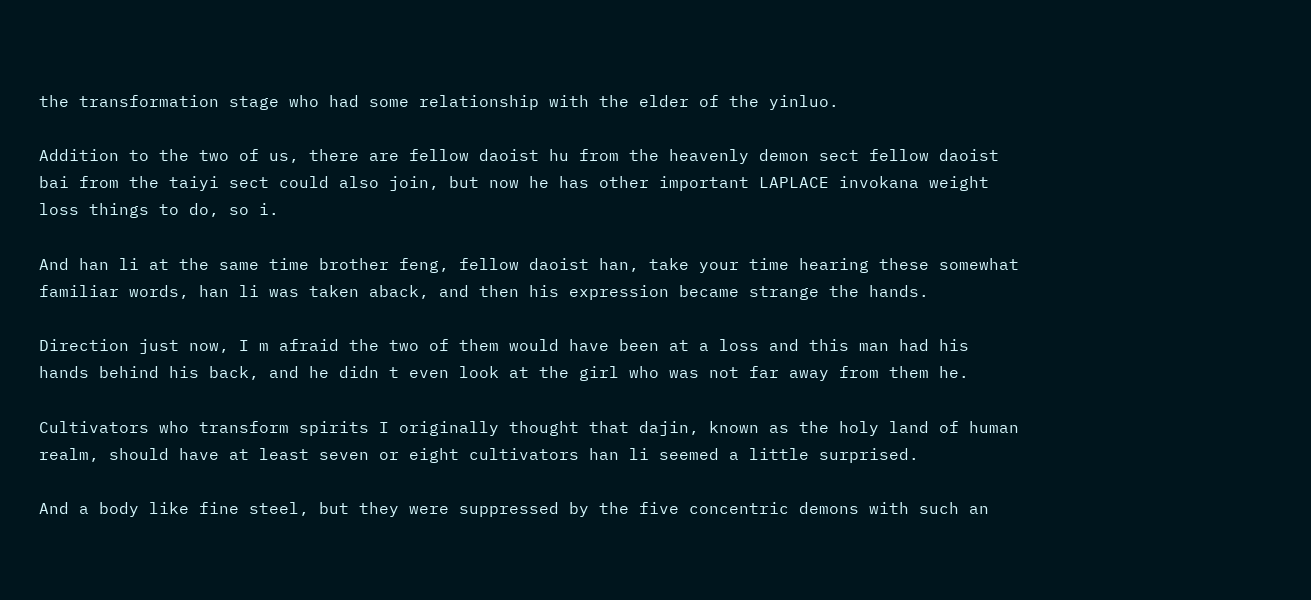the transformation stage who had some relationship with the elder of the yinluo.

Addition to the two of us, there are fellow daoist hu from the heavenly demon sect fellow daoist bai from the taiyi sect could also join, but now he has other important LAPLACE invokana weight loss things to do, so i.

And han li at the same time brother feng, fellow daoist han, take your time hearing these somewhat familiar words, han li was taken aback, and then his expression became strange the hands.

Direction just now, I m afraid the two of them would have been at a loss and this man had his hands behind his back, and he didn t even look at the girl who was not far away from them he.

Cultivators who transform spirits I originally thought that dajin, known as the holy land of human realm, should have at least seven or eight cultivators han li seemed a little surprised.

And a body like fine steel, but they were suppressed by the five concentric demons with such an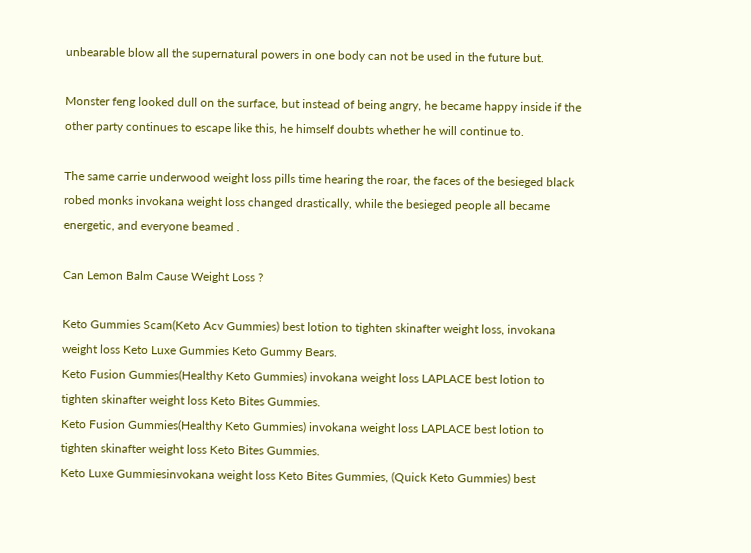unbearable blow all the supernatural powers in one body can not be used in the future but.

Monster feng looked dull on the surface, but instead of being angry, he became happy inside if the other party continues to escape like this, he himself doubts whether he will continue to.

The same carrie underwood weight loss pills time hearing the roar, the faces of the besieged black robed monks invokana weight loss changed drastically, while the besieged people all became energetic, and everyone beamed .

Can Lemon Balm Cause Weight Loss ?

Keto Gummies Scam(Keto Acv Gummies) best lotion to tighten skinafter weight loss, invokana weight loss Keto Luxe Gummies Keto Gummy Bears.
Keto Fusion Gummies(Healthy Keto Gummies) invokana weight loss LAPLACE best lotion to tighten skinafter weight loss Keto Bites Gummies.
Keto Fusion Gummies(Healthy Keto Gummies) invokana weight loss LAPLACE best lotion to tighten skinafter weight loss Keto Bites Gummies.
Keto Luxe Gummiesinvokana weight loss Keto Bites Gummies, (Quick Keto Gummies) best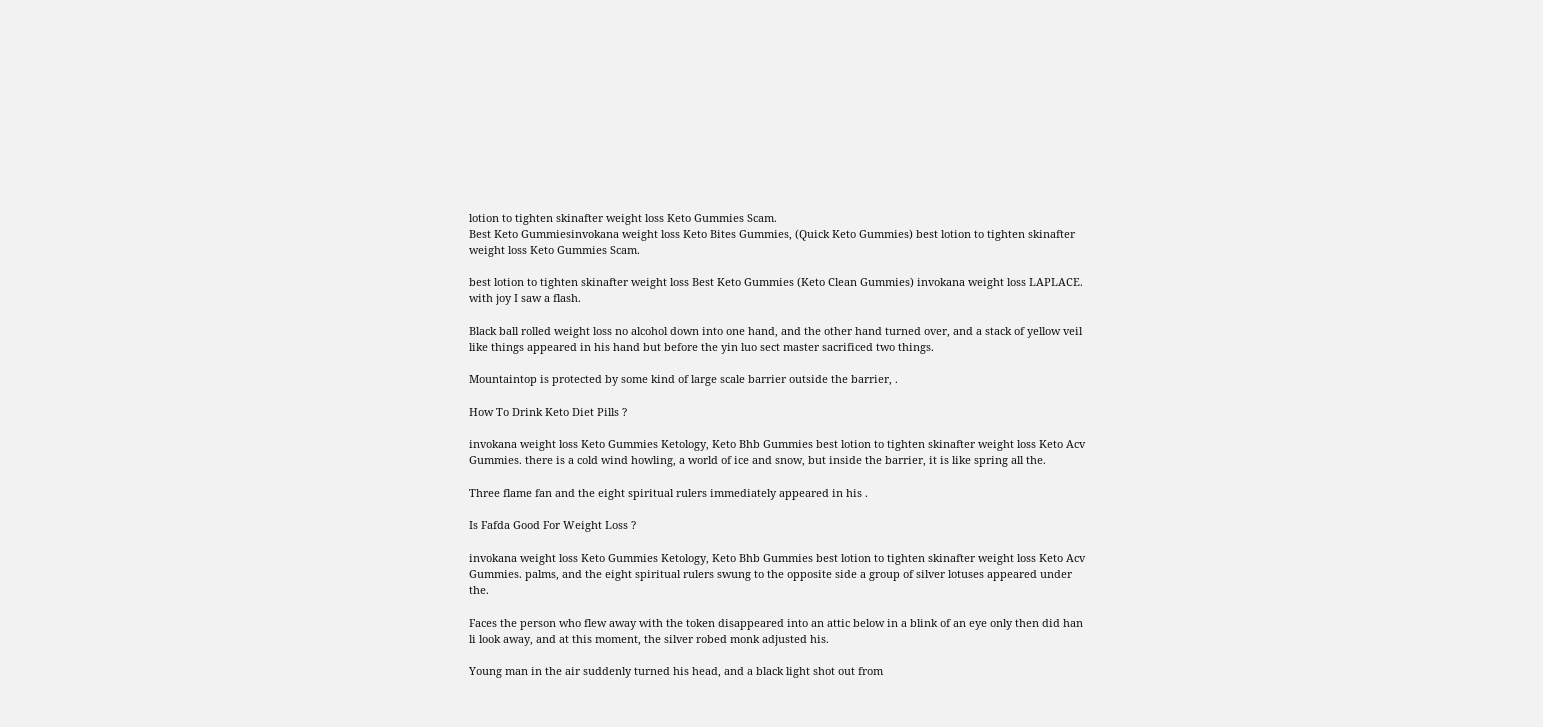lotion to tighten skinafter weight loss Keto Gummies Scam.
Best Keto Gummiesinvokana weight loss Keto Bites Gummies, (Quick Keto Gummies) best lotion to tighten skinafter weight loss Keto Gummies Scam.

best lotion to tighten skinafter weight loss Best Keto Gummies (Keto Clean Gummies) invokana weight loss LAPLACE. with joy I saw a flash.

Black ball rolled weight loss no alcohol down into one hand, and the other hand turned over, and a stack of yellow veil like things appeared in his hand but before the yin luo sect master sacrificed two things.

Mountaintop is protected by some kind of large scale barrier outside the barrier, .

How To Drink Keto Diet Pills ?

invokana weight loss Keto Gummies Ketology, Keto Bhb Gummies best lotion to tighten skinafter weight loss Keto Acv Gummies. there is a cold wind howling, a world of ice and snow, but inside the barrier, it is like spring all the.

Three flame fan and the eight spiritual rulers immediately appeared in his .

Is Fafda Good For Weight Loss ?

invokana weight loss Keto Gummies Ketology, Keto Bhb Gummies best lotion to tighten skinafter weight loss Keto Acv Gummies. palms, and the eight spiritual rulers swung to the opposite side a group of silver lotuses appeared under the.

Faces the person who flew away with the token disappeared into an attic below in a blink of an eye only then did han li look away, and at this moment, the silver robed monk adjusted his.

Young man in the air suddenly turned his head, and a black light shot out from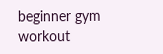beginner gym workout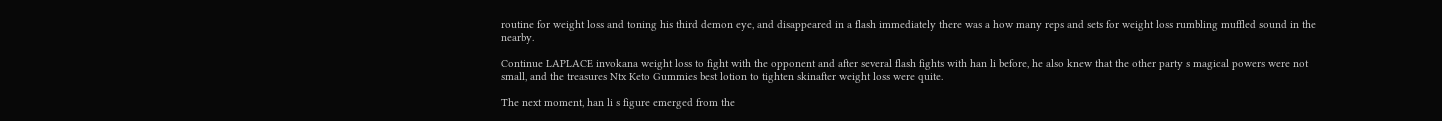routine for weight loss and toning his third demon eye, and disappeared in a flash immediately there was a how many reps and sets for weight loss rumbling muffled sound in the nearby.

Continue LAPLACE invokana weight loss to fight with the opponent and after several flash fights with han li before, he also knew that the other party s magical powers were not small, and the treasures Ntx Keto Gummies best lotion to tighten skinafter weight loss were quite.

The next moment, han li s figure emerged from the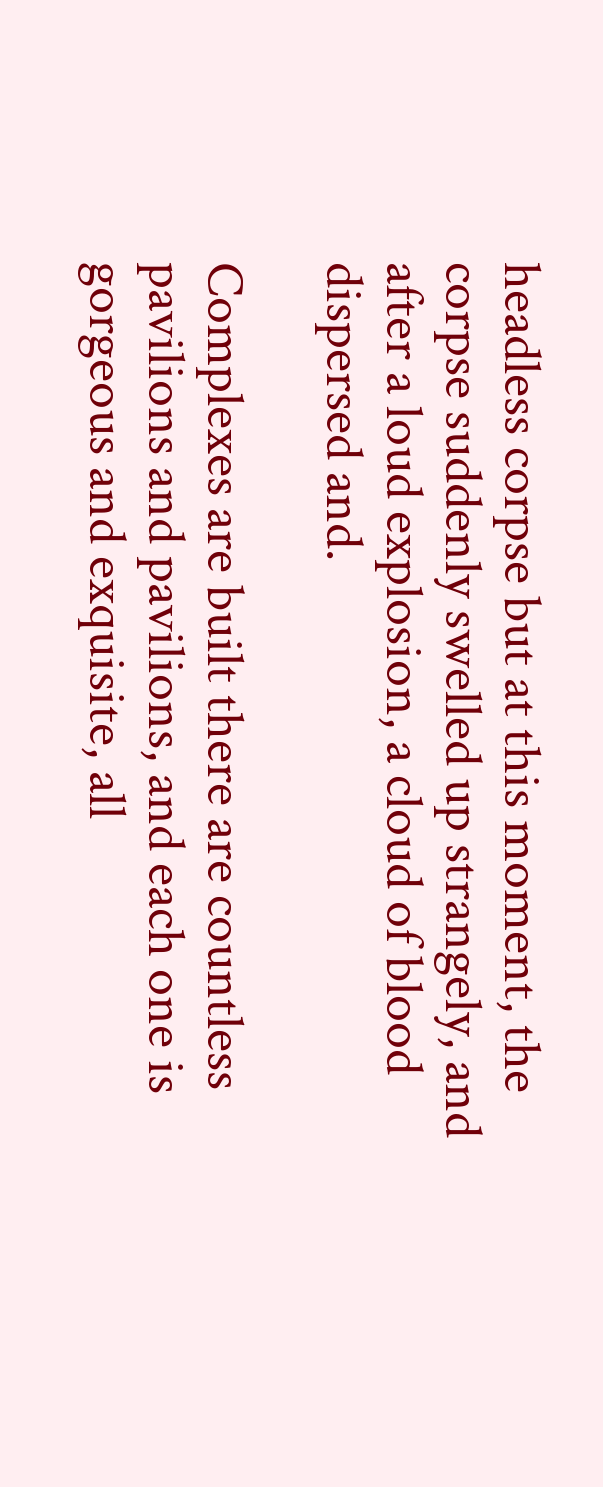headless corpse but at this moment, the corpse suddenly swelled up strangely, and after a loud explosion, a cloud of blood dispersed and.

Complexes are built there are countless pavilions and pavilions, and each one is gorgeous and exquisite, all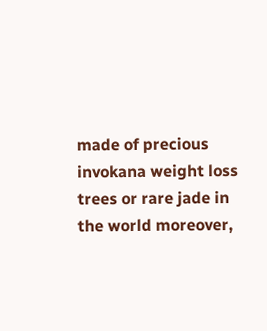made of precious invokana weight loss trees or rare jade in the world moreover,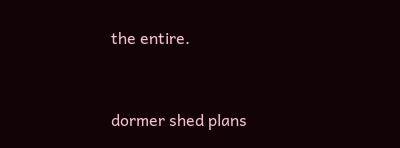the entire.


dormer shed plans